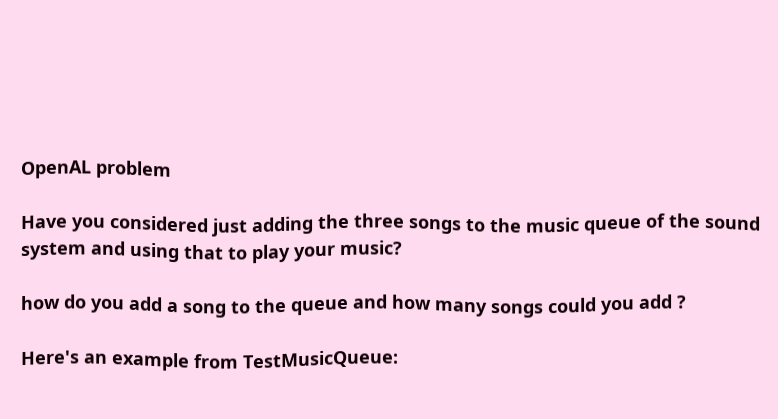OpenAL problem

Have you considered just adding the three songs to the music queue of the sound system and using that to play your music?

how do you add a song to the queue and how many songs could you add ?

Here's an example from TestMusicQueue: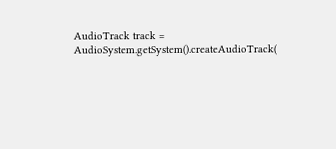AudioTrack track = AudioSystem.getSystem().createAudioTrack(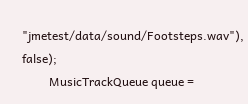"jmetest/data/sound/Footsteps.wav"), false);
         MusicTrackQueue queue =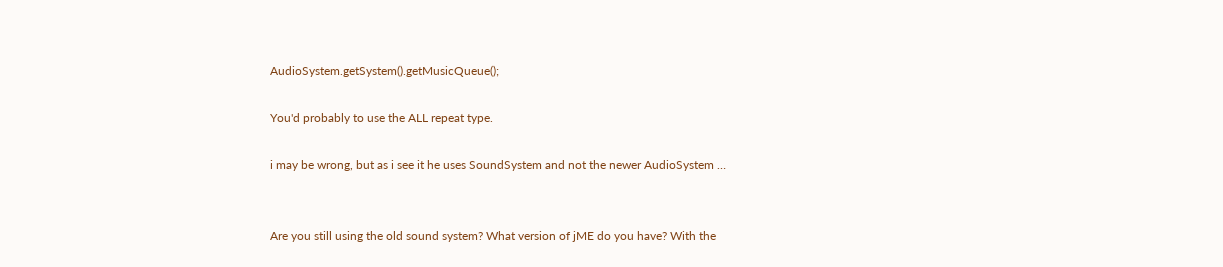AudioSystem.getSystem().getMusicQueue();

You'd probably to use the ALL repeat type.

i may be wrong, but as i see it he uses SoundSystem and not the newer AudioSystem …


Are you still using the old sound system? What version of jME do you have? With the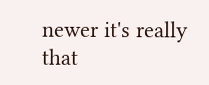newer it's really that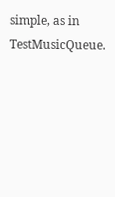simple, as in TestMusicQueue.